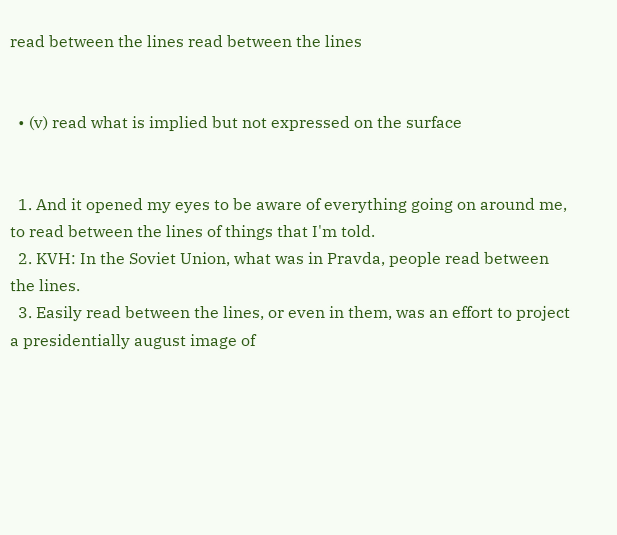read between the lines read between the lines


  • (v) read what is implied but not expressed on the surface


  1. And it opened my eyes to be aware of everything going on around me, to read between the lines of things that I'm told.
  2. KVH: In the Soviet Union, what was in Pravda, people read between the lines.
  3. Easily read between the lines, or even in them, was an effort to project a presidentially august image of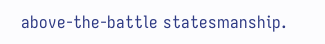above-the-battle statesmanship.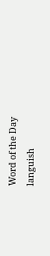Word of the Day
languish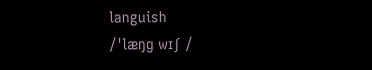languish
/ˈlæŋɡ wɪʃ /